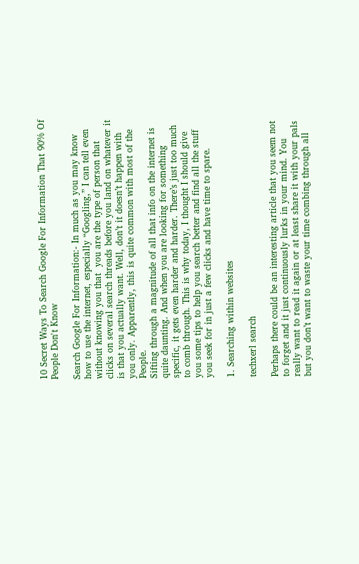10 Secret Ways To Search Google For Information That 90% Of People Don't Know

Search Google For Information:- In much as you may know how to use the internet, especially “Googling,” I can tell even without knowing you that  you are the type of person that clicks on several search threads before you land on whatever it is that you actually want. Well, don’t it doesn’t happen with you only. Apparently, this is quite common with most of the People.
Sifting through a magnitude of all that info on the internet is quite daunting. And when you are looking for something specific, it gets even harder and harder. There’s just too much to comb through. This is why today, I thought I should give you some tips to help you search better and find all the stuff you seek for in just a few clicks and have time to spare.

1. Searching within websites

techxerl search

Perhaps there could be an interesting article that you seem not to forget and it just continuously lurks in your mind. You really want to read it again or at least share it with your pals but you don’t want to waste your time combing through all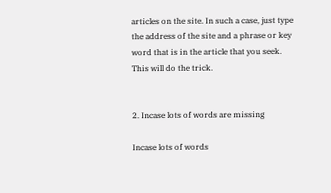articles on the site. In such a case, just type the address of the site and a phrase or key word that is in the article that you seek. This will do the trick.


2. Incase lots of words are missing

Incase lots of words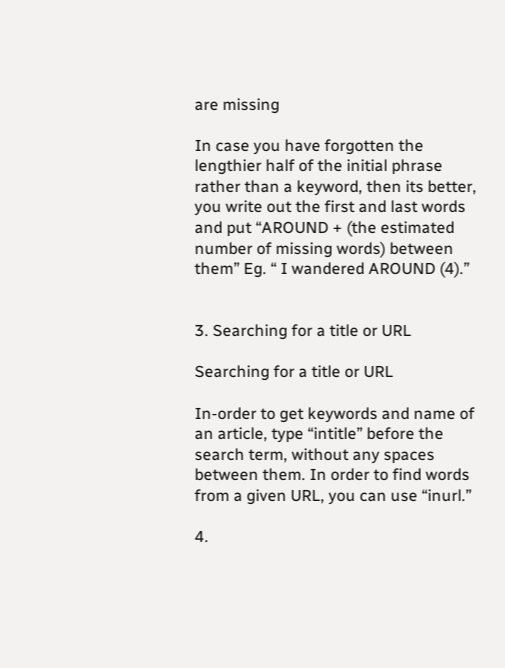are missing

In case you have forgotten the lengthier half of the initial phrase rather than a keyword, then its better, you write out the first and last words and put “AROUND + (the estimated number of missing words) between them” Eg. “ I wandered AROUND (4).”


3. Searching for a title or URL

Searching for a title or URL

In-order to get keywords and name of an article, type “intitle” before the search term, without any spaces between them. In order to find words from a given URL, you can use “inurl.”

4.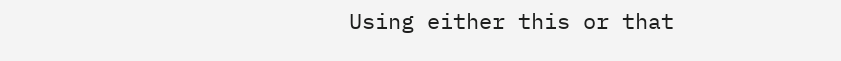Using either this or that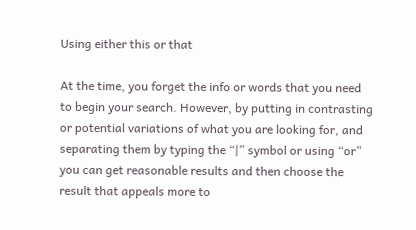Using either this or that

At the time, you forget the info or words that you need to begin your search. However, by putting in contrasting or potential variations of what you are looking for, and separating them by typing the “|” symbol or using “or” you can get reasonable results and then choose the result that appeals more to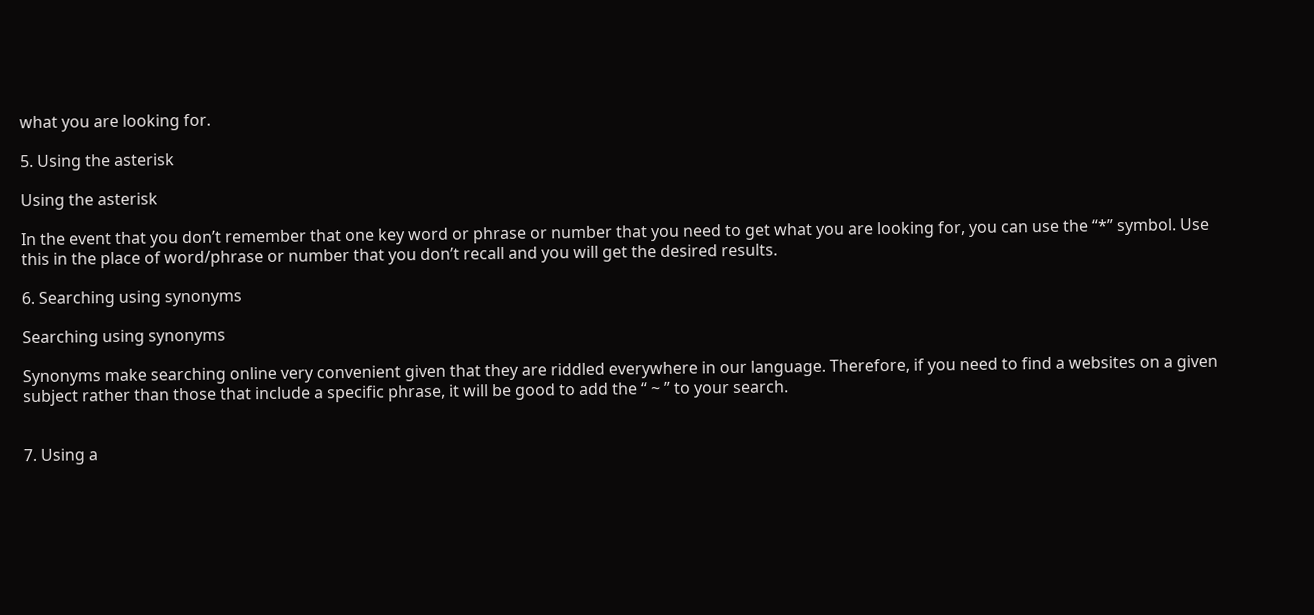what you are looking for.

5. Using the asterisk

Using the asterisk

In the event that you don’t remember that one key word or phrase or number that you need to get what you are looking for, you can use the “*” symbol. Use this in the place of word/phrase or number that you don’t recall and you will get the desired results.

6. Searching using synonyms

Searching using synonyms

Synonyms make searching online very convenient given that they are riddled everywhere in our language. Therefore, if you need to find a websites on a given subject rather than those that include a specific phrase, it will be good to add the “ ~ ” to your search.


7. Using a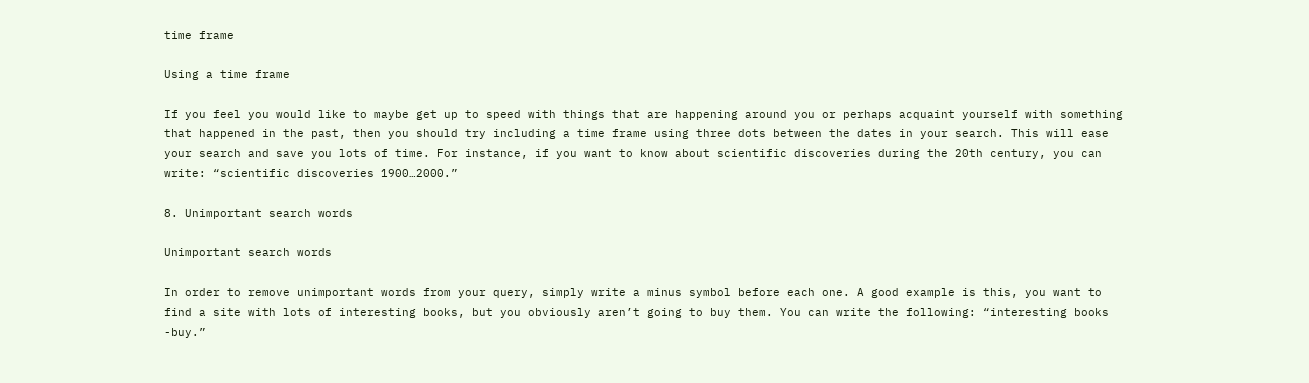time frame

Using a time frame

If you feel you would like to maybe get up to speed with things that are happening around you or perhaps acquaint yourself with something that happened in the past, then you should try including a time frame using three dots between the dates in your search. This will ease your search and save you lots of time. For instance, if you want to know about scientific discoveries during the 20th century, you can write: “scientific discoveries 1900…2000.”

8. Unimportant search words

Unimportant search words

In order to remove unimportant words from your query, simply write a minus symbol before each one. A good example is this, you want to find a site with lots of interesting books, but you obviously aren’t going to buy them. You can write the following: “interesting books -buy.”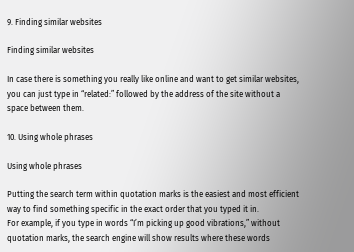9. Finding similar websites

Finding similar websites

In case there is something you really like online and want to get similar websites, you can just type in “related:” followed by the address of the site without a space between them.

10. Using whole phrases

Using whole phrases

Putting the search term within quotation marks is the easiest and most efficient way to find something specific in the exact order that you typed it in.
For example, if you type in words “I’m picking up good vibrations,” without quotation marks, the search engine will show results where these words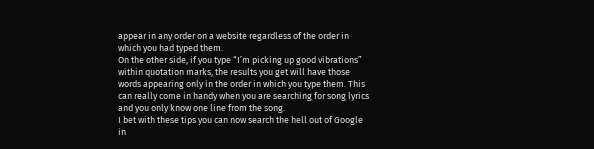appear in any order on a website regardless of the order in which you had typed them.
On the other side, if you type “I’m picking up good vibrations” within quotation marks, the results you get will have those words appearing only in the order in which you type them. This can really come in handy when you are searching for song lyrics and you only know one line from the song.
I bet with these tips you can now search the hell out of Google in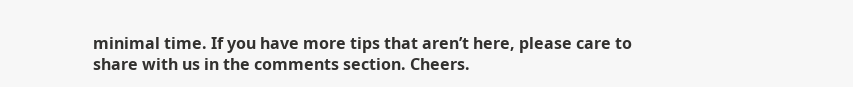minimal time. If you have more tips that aren’t here, please care to share with us in the comments section. Cheers.